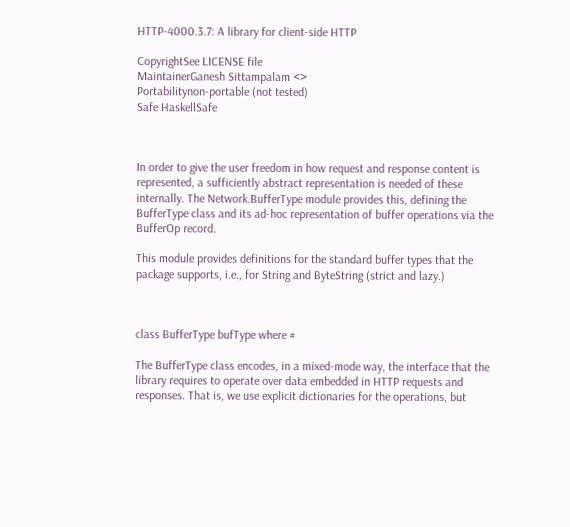HTTP-4000.3.7: A library for client-side HTTP

CopyrightSee LICENSE file
MaintainerGanesh Sittampalam <>
Portabilitynon-portable (not tested)
Safe HaskellSafe



In order to give the user freedom in how request and response content is represented, a sufficiently abstract representation is needed of these internally. The Network.BufferType module provides this, defining the BufferType class and its ad-hoc representation of buffer operations via the BufferOp record.

This module provides definitions for the standard buffer types that the package supports, i.e., for String and ByteString (strict and lazy.)



class BufferType bufType where #

The BufferType class encodes, in a mixed-mode way, the interface that the library requires to operate over data embedded in HTTP requests and responses. That is, we use explicit dictionaries for the operations, but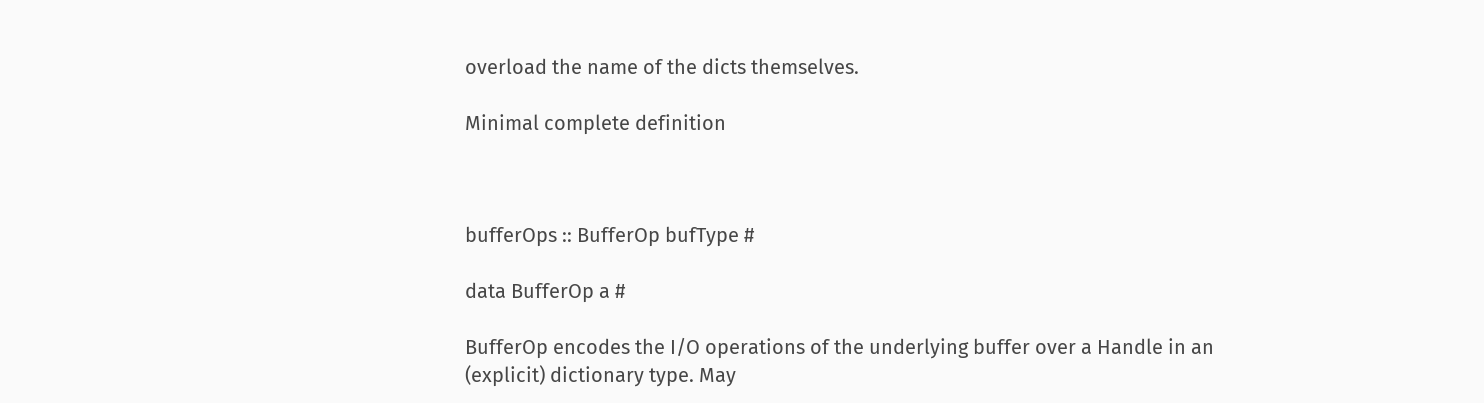overload the name of the dicts themselves.

Minimal complete definition



bufferOps :: BufferOp bufType #

data BufferOp a #

BufferOp encodes the I/O operations of the underlying buffer over a Handle in an (explicit) dictionary type. May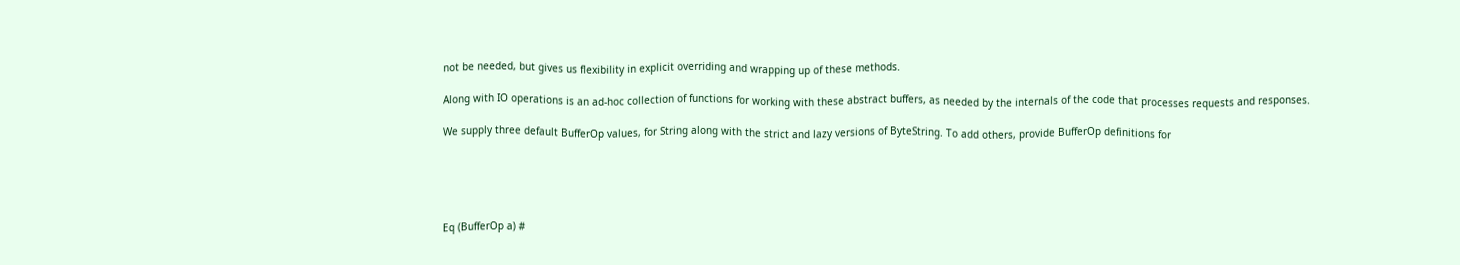not be needed, but gives us flexibility in explicit overriding and wrapping up of these methods.

Along with IO operations is an ad-hoc collection of functions for working with these abstract buffers, as needed by the internals of the code that processes requests and responses.

We supply three default BufferOp values, for String along with the strict and lazy versions of ByteString. To add others, provide BufferOp definitions for





Eq (BufferOp a) #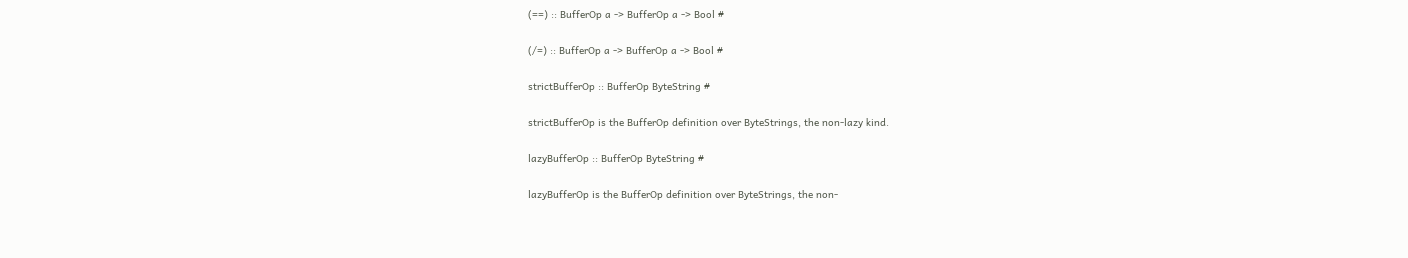(==) :: BufferOp a -> BufferOp a -> Bool #

(/=) :: BufferOp a -> BufferOp a -> Bool #

strictBufferOp :: BufferOp ByteString #

strictBufferOp is the BufferOp definition over ByteStrings, the non-lazy kind.

lazyBufferOp :: BufferOp ByteString #

lazyBufferOp is the BufferOp definition over ByteStrings, the non-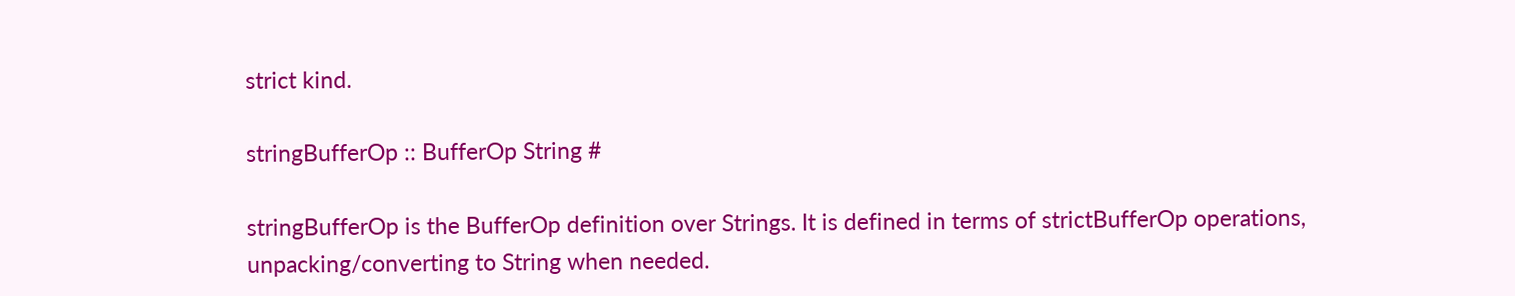strict kind.

stringBufferOp :: BufferOp String #

stringBufferOp is the BufferOp definition over Strings. It is defined in terms of strictBufferOp operations, unpacking/converting to String when needed.